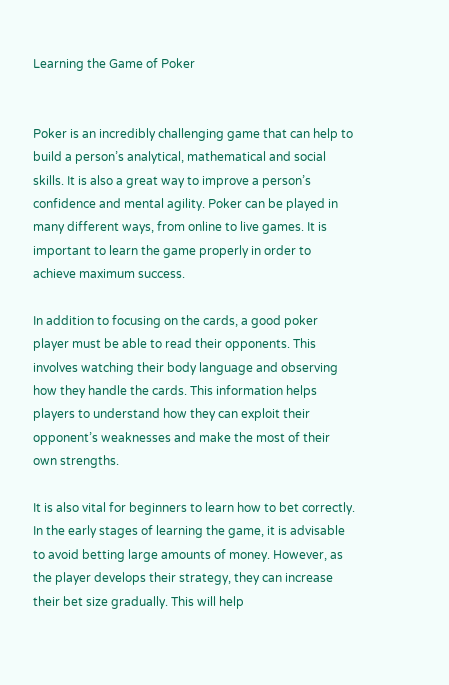Learning the Game of Poker


Poker is an incredibly challenging game that can help to build a person’s analytical, mathematical and social skills. It is also a great way to improve a person’s confidence and mental agility. Poker can be played in many different ways, from online to live games. It is important to learn the game properly in order to achieve maximum success.

In addition to focusing on the cards, a good poker player must be able to read their opponents. This involves watching their body language and observing how they handle the cards. This information helps players to understand how they can exploit their opponent’s weaknesses and make the most of their own strengths.

It is also vital for beginners to learn how to bet correctly. In the early stages of learning the game, it is advisable to avoid betting large amounts of money. However, as the player develops their strategy, they can increase their bet size gradually. This will help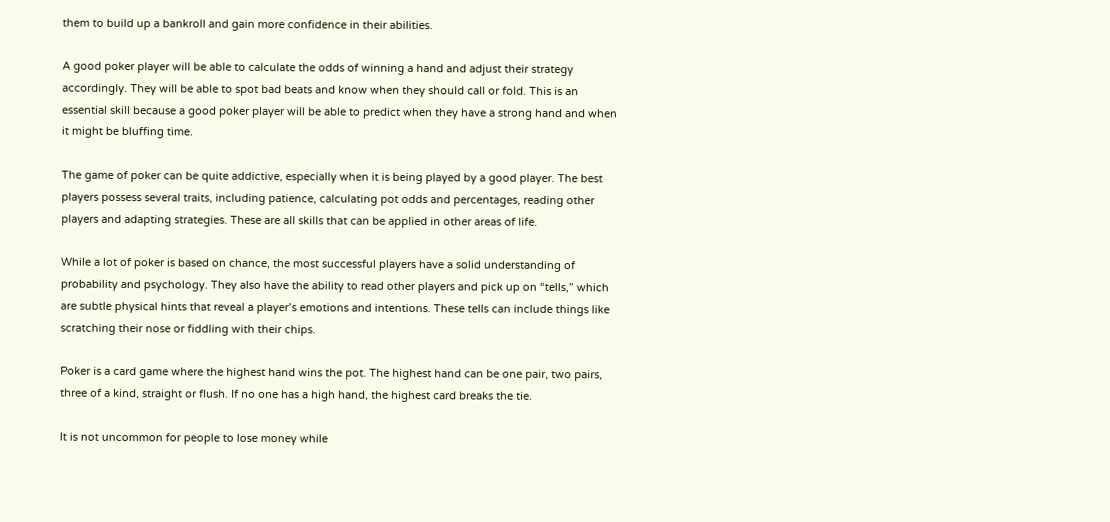them to build up a bankroll and gain more confidence in their abilities.

A good poker player will be able to calculate the odds of winning a hand and adjust their strategy accordingly. They will be able to spot bad beats and know when they should call or fold. This is an essential skill because a good poker player will be able to predict when they have a strong hand and when it might be bluffing time.

The game of poker can be quite addictive, especially when it is being played by a good player. The best players possess several traits, including patience, calculating pot odds and percentages, reading other players and adapting strategies. These are all skills that can be applied in other areas of life.

While a lot of poker is based on chance, the most successful players have a solid understanding of probability and psychology. They also have the ability to read other players and pick up on “tells,” which are subtle physical hints that reveal a player’s emotions and intentions. These tells can include things like scratching their nose or fiddling with their chips.

Poker is a card game where the highest hand wins the pot. The highest hand can be one pair, two pairs, three of a kind, straight or flush. If no one has a high hand, the highest card breaks the tie.

It is not uncommon for people to lose money while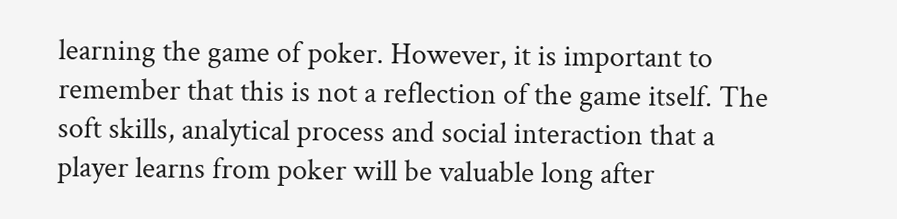learning the game of poker. However, it is important to remember that this is not a reflection of the game itself. The soft skills, analytical process and social interaction that a player learns from poker will be valuable long after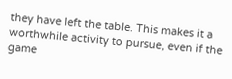they have left the table. This makes it a worthwhile activity to pursue, even if the game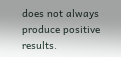does not always produce positive results.